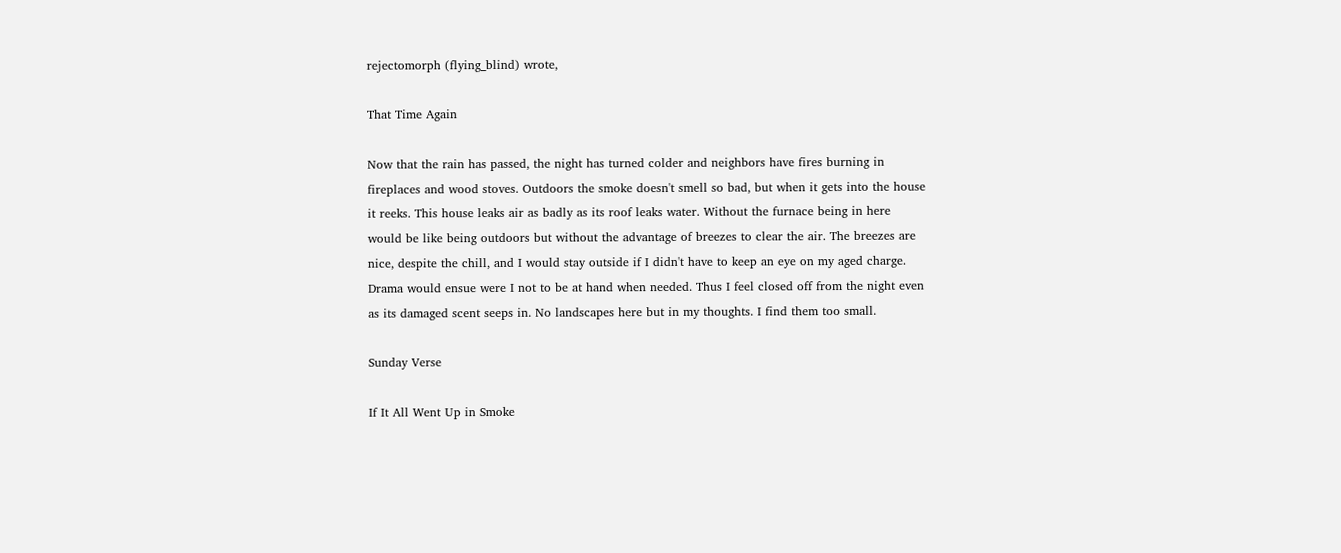rejectomorph (flying_blind) wrote,

That Time Again

Now that the rain has passed, the night has turned colder and neighbors have fires burning in fireplaces and wood stoves. Outdoors the smoke doesn't smell so bad, but when it gets into the house it reeks. This house leaks air as badly as its roof leaks water. Without the furnace being in here would be like being outdoors but without the advantage of breezes to clear the air. The breezes are nice, despite the chill, and I would stay outside if I didn't have to keep an eye on my aged charge. Drama would ensue were I not to be at hand when needed. Thus I feel closed off from the night even as its damaged scent seeps in. No landscapes here but in my thoughts. I find them too small.

Sunday Verse

If It All Went Up in Smoke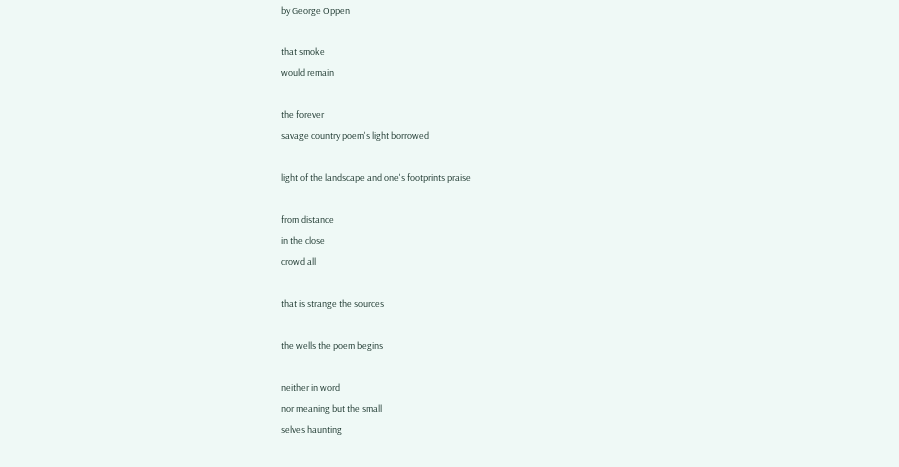by George Oppen

that smoke
would remain

the forever
savage country poem's light borrowed

light of the landscape and one's footprints praise

from distance
in the close
crowd all

that is strange the sources

the wells the poem begins

neither in word
nor meaning but the small
selves haunting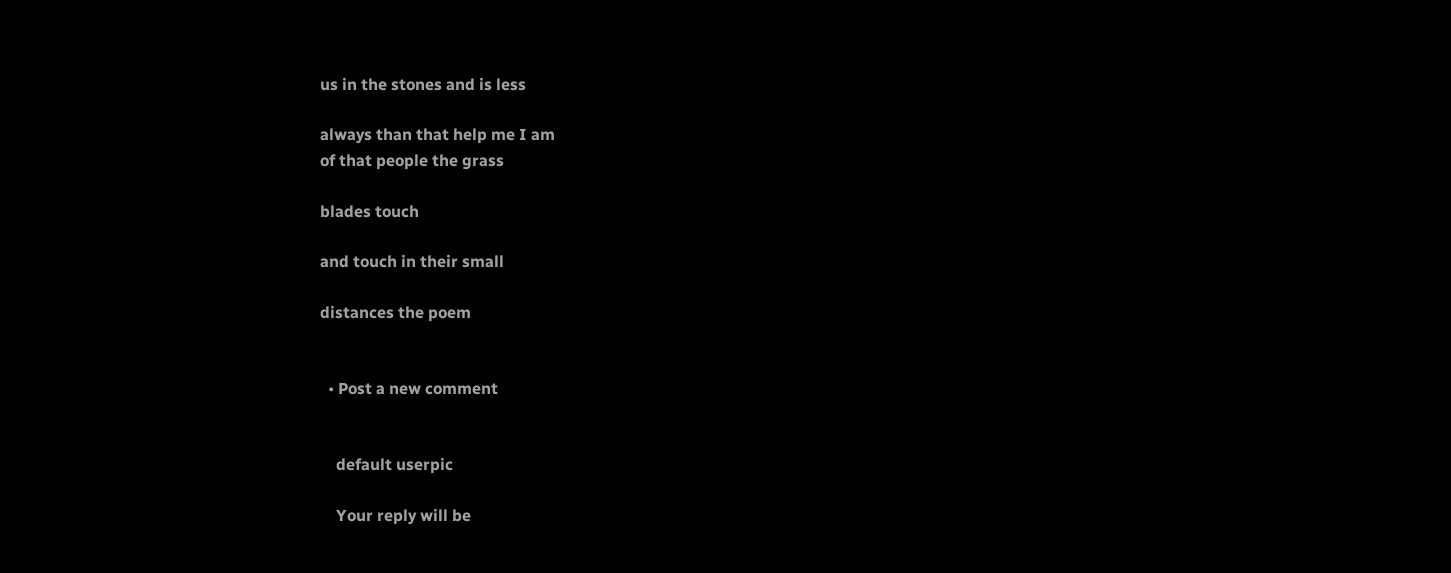us in the stones and is less

always than that help me I am
of that people the grass

blades touch

and touch in their small

distances the poem


  • Post a new comment


    default userpic

    Your reply will be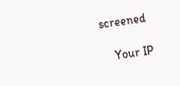screened

    Your IP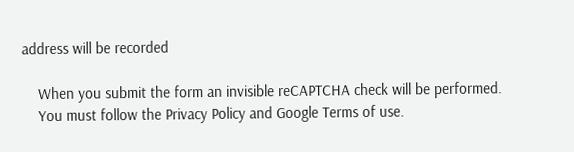address will be recorded

    When you submit the form an invisible reCAPTCHA check will be performed.
    You must follow the Privacy Policy and Google Terms of use.